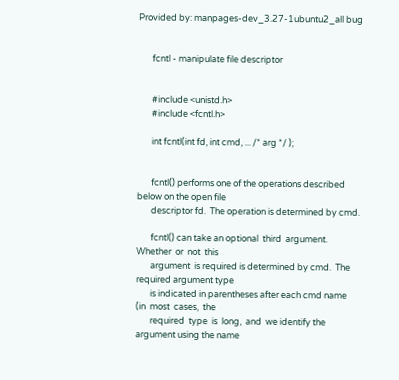Provided by: manpages-dev_3.27-1ubuntu2_all bug


       fcntl - manipulate file descriptor


       #include <unistd.h>
       #include <fcntl.h>

       int fcntl(int fd, int cmd, ... /* arg */ );


       fcntl() performs one of the operations described below on the open file
       descriptor fd.  The operation is determined by cmd.

       fcntl() can take an optional  third  argument.   Whether  or  not  this
       argument  is required is determined by cmd.  The required argument type
       is indicated in parentheses after each cmd name  (in  most  cases,  the
       required  type  is  long,  and  we identify the argument using the name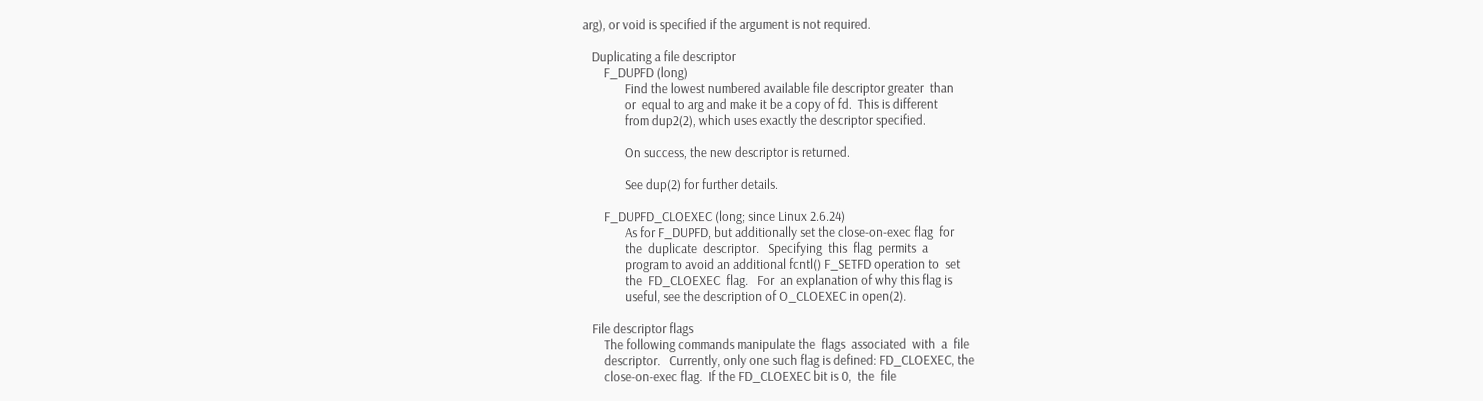arg), or void is specified if the argument is not required.

   Duplicating a file descriptor
       F_DUPFD (long)
              Find the lowest numbered available file descriptor greater  than
              or  equal to arg and make it be a copy of fd.  This is different
              from dup2(2), which uses exactly the descriptor specified.

              On success, the new descriptor is returned.

              See dup(2) for further details.

       F_DUPFD_CLOEXEC (long; since Linux 2.6.24)
              As for F_DUPFD, but additionally set the close-on-exec flag  for
              the  duplicate  descriptor.   Specifying  this  flag  permits  a
              program to avoid an additional fcntl() F_SETFD operation to  set
              the  FD_CLOEXEC  flag.   For  an explanation of why this flag is
              useful, see the description of O_CLOEXEC in open(2).

   File descriptor flags
       The following commands manipulate the  flags  associated  with  a  file
       descriptor.   Currently, only one such flag is defined: FD_CLOEXEC, the
       close-on-exec flag.  If the FD_CLOEXEC bit is 0,  the  file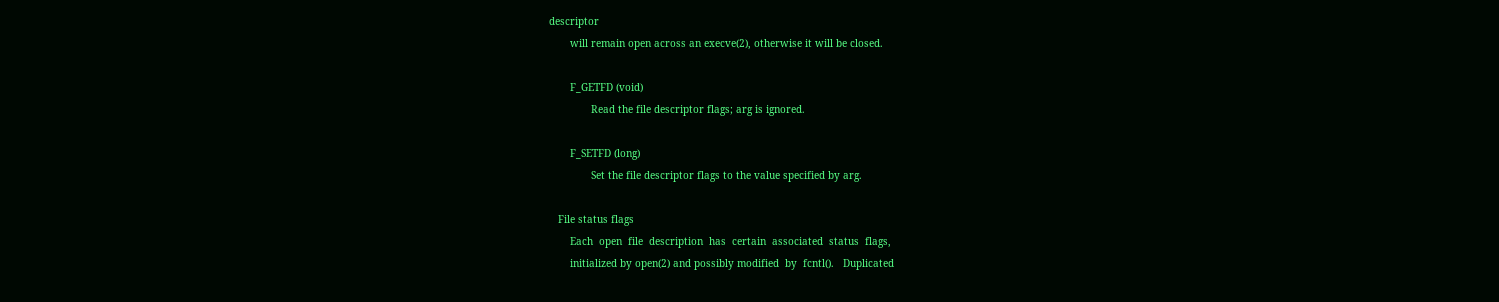descriptor
       will remain open across an execve(2), otherwise it will be closed.

       F_GETFD (void)
              Read the file descriptor flags; arg is ignored.

       F_SETFD (long)
              Set the file descriptor flags to the value specified by arg.

   File status flags
       Each  open  file  description  has  certain  associated  status  flags,
       initialized by open(2) and possibly modified  by  fcntl().   Duplicated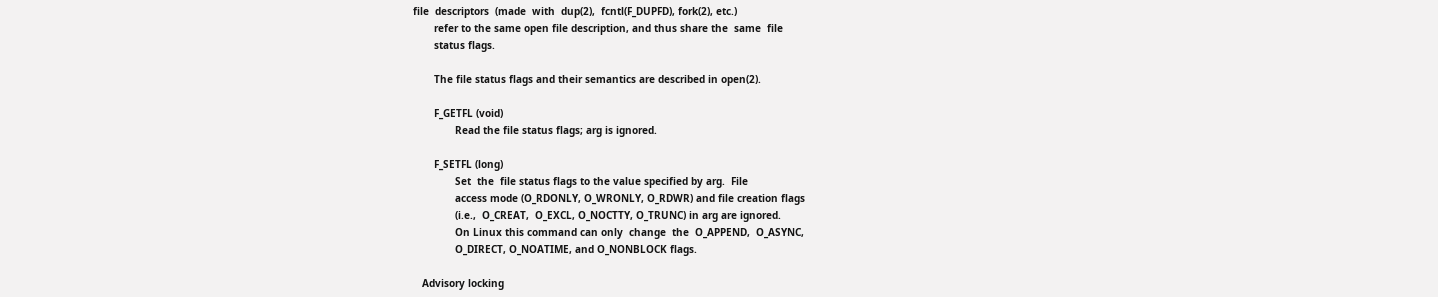file  descriptors  (made  with  dup(2),  fcntl(F_DUPFD), fork(2), etc.)
       refer to the same open file description, and thus share the  same  file
       status flags.

       The file status flags and their semantics are described in open(2).

       F_GETFL (void)
              Read the file status flags; arg is ignored.

       F_SETFL (long)
              Set  the  file status flags to the value specified by arg.  File
              access mode (O_RDONLY, O_WRONLY, O_RDWR) and file creation flags
              (i.e.,  O_CREAT,  O_EXCL, O_NOCTTY, O_TRUNC) in arg are ignored.
              On Linux this command can only  change  the  O_APPEND,  O_ASYNC,
              O_DIRECT, O_NOATIME, and O_NONBLOCK flags.

   Advisory locking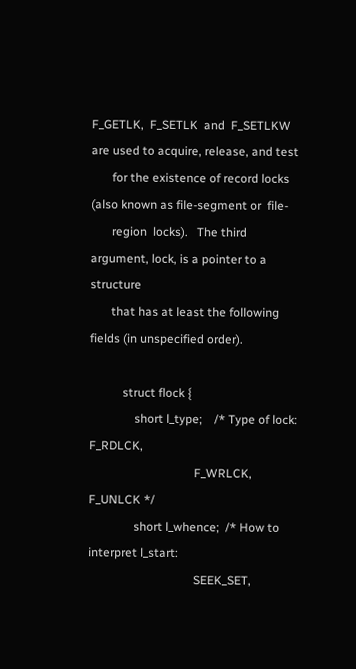F_GETLK,  F_SETLK  and  F_SETLKW are used to acquire, release, and test
       for the existence of record locks (also known as file-segment or  file-
       region  locks).   The third argument, lock, is a pointer to a structure
       that has at least the following fields (in unspecified order).

           struct flock {
               short l_type;    /* Type of lock: F_RDLCK,
                                   F_WRLCK, F_UNLCK */
               short l_whence;  /* How to interpret l_start:
                                   SEEK_SET,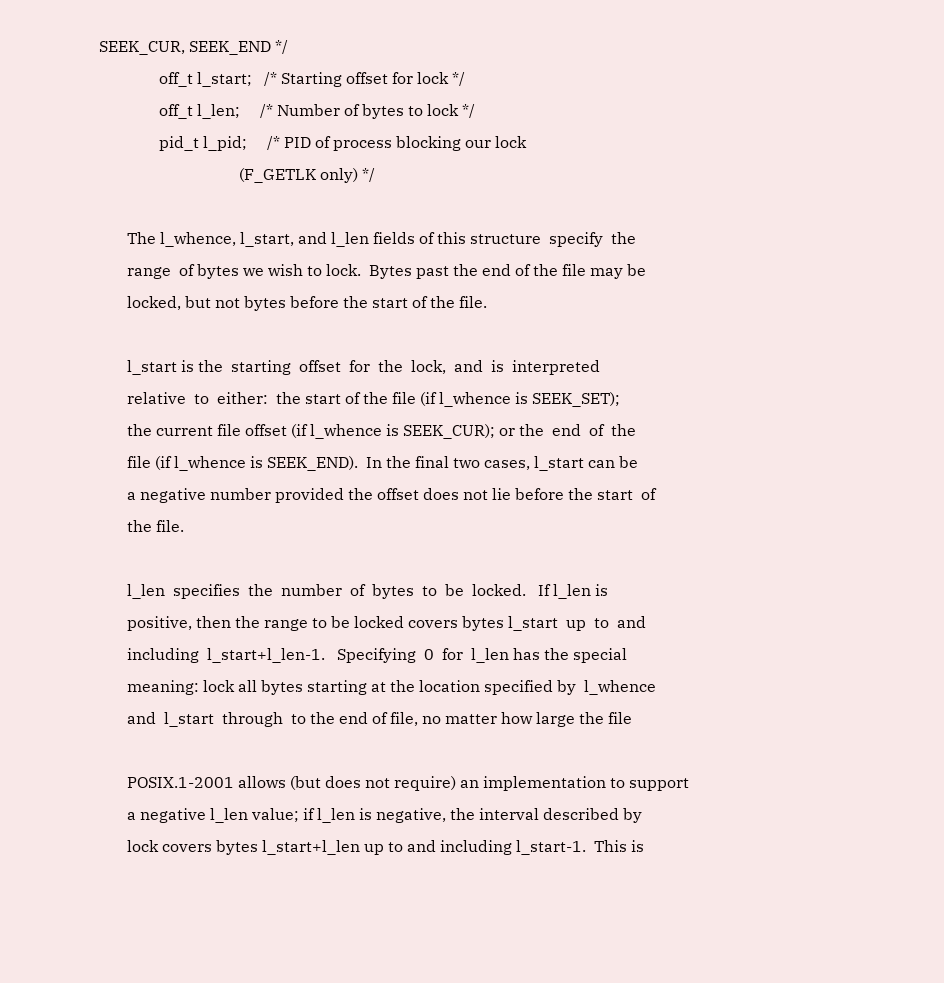SEEK_CUR, SEEK_END */
               off_t l_start;   /* Starting offset for lock */
               off_t l_len;     /* Number of bytes to lock */
               pid_t l_pid;     /* PID of process blocking our lock
                                   (F_GETLK only) */

       The l_whence, l_start, and l_len fields of this structure  specify  the
       range  of bytes we wish to lock.  Bytes past the end of the file may be
       locked, but not bytes before the start of the file.

       l_start is the  starting  offset  for  the  lock,  and  is  interpreted
       relative  to  either:  the start of the file (if l_whence is SEEK_SET);
       the current file offset (if l_whence is SEEK_CUR); or the  end  of  the
       file (if l_whence is SEEK_END).  In the final two cases, l_start can be
       a negative number provided the offset does not lie before the start  of
       the file.

       l_len  specifies  the  number  of  bytes  to  be  locked.   If l_len is
       positive, then the range to be locked covers bytes l_start  up  to  and
       including  l_start+l_len-1.   Specifying  0  for  l_len has the special
       meaning: lock all bytes starting at the location specified by  l_whence
       and  l_start  through  to the end of file, no matter how large the file

       POSIX.1-2001 allows (but does not require) an implementation to support
       a negative l_len value; if l_len is negative, the interval described by
       lock covers bytes l_start+l_len up to and including l_start-1.  This is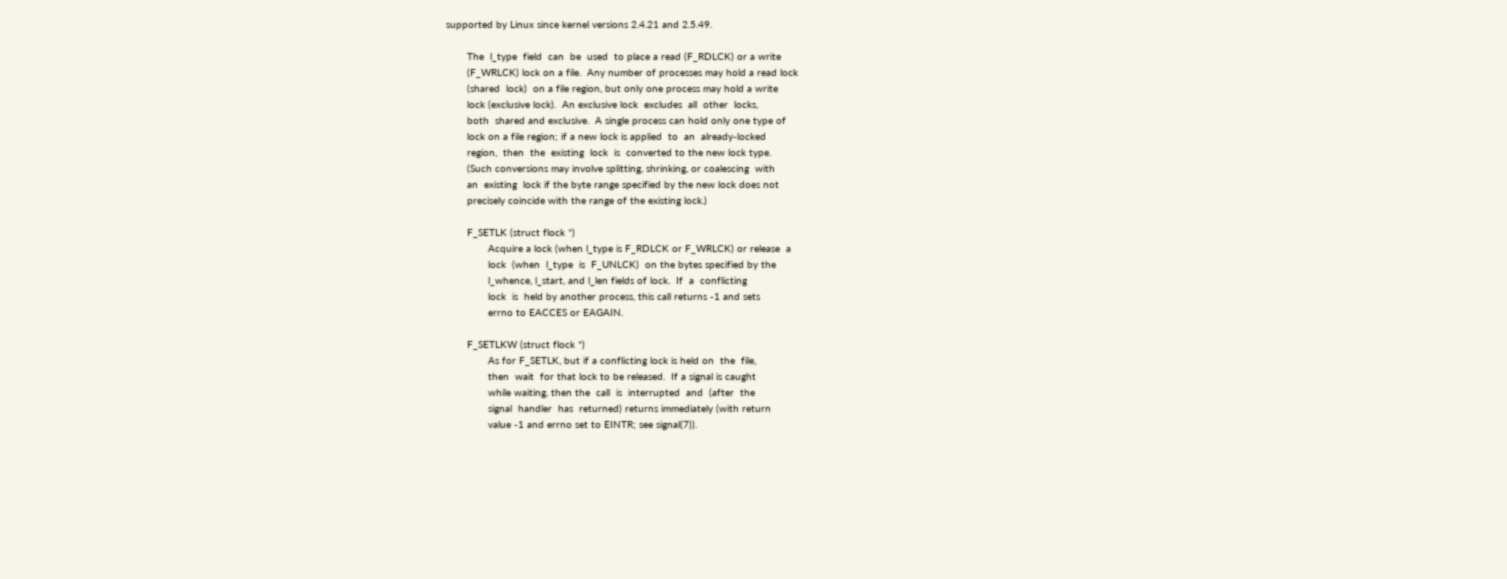supported by Linux since kernel versions 2.4.21 and 2.5.49.

       The  l_type  field  can  be  used  to place a read (F_RDLCK) or a write
       (F_WRLCK) lock on a file.  Any number of processes may hold a read lock
       (shared  lock)  on a file region, but only one process may hold a write
       lock (exclusive lock).  An exclusive lock  excludes  all  other  locks,
       both  shared and exclusive.  A single process can hold only one type of
       lock on a file region; if a new lock is applied  to  an  already-locked
       region,  then  the  existing  lock  is  converted to the new lock type.
       (Such conversions may involve splitting, shrinking, or coalescing  with
       an  existing  lock if the byte range specified by the new lock does not
       precisely coincide with the range of the existing lock.)

       F_SETLK (struct flock *)
              Acquire a lock (when l_type is F_RDLCK or F_WRLCK) or release  a
              lock  (when  l_type  is  F_UNLCK)  on the bytes specified by the
              l_whence, l_start, and l_len fields of lock.  If  a  conflicting
              lock  is  held by another process, this call returns -1 and sets
              errno to EACCES or EAGAIN.

       F_SETLKW (struct flock *)
              As for F_SETLK, but if a conflicting lock is held on  the  file,
              then  wait  for that lock to be released.  If a signal is caught
              while waiting, then the  call  is  interrupted  and  (after  the
              signal  handler  has  returned) returns immediately (with return
              value -1 and errno set to EINTR; see signal(7)).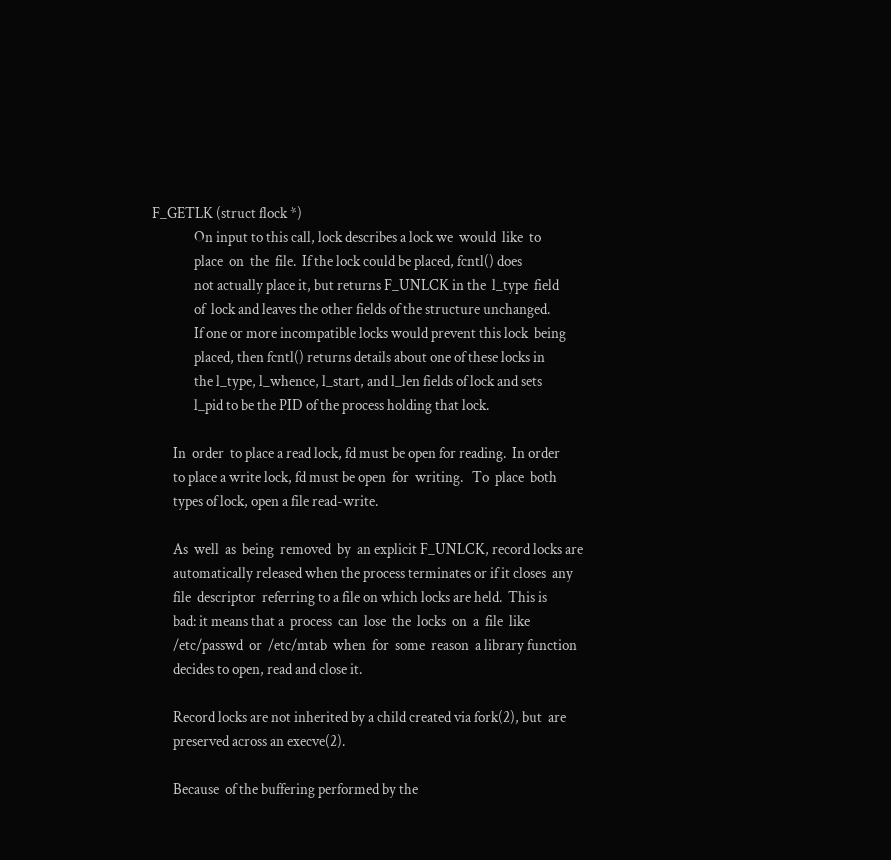F_GETLK (struct flock *)
              On input to this call, lock describes a lock we  would  like  to
              place  on  the  file.  If the lock could be placed, fcntl() does
              not actually place it, but returns F_UNLCK in the  l_type  field
              of  lock and leaves the other fields of the structure unchanged.
              If one or more incompatible locks would prevent this lock  being
              placed, then fcntl() returns details about one of these locks in
              the l_type, l_whence, l_start, and l_len fields of lock and sets
              l_pid to be the PID of the process holding that lock.

       In  order  to place a read lock, fd must be open for reading.  In order
       to place a write lock, fd must be open  for  writing.   To  place  both
       types of lock, open a file read-write.

       As  well  as  being  removed  by  an explicit F_UNLCK, record locks are
       automatically released when the process terminates or if it closes  any
       file  descriptor  referring to a file on which locks are held.  This is
       bad: it means that a  process  can  lose  the  locks  on  a  file  like
       /etc/passwd  or  /etc/mtab  when  for  some  reason  a library function
       decides to open, read and close it.

       Record locks are not inherited by a child created via fork(2), but  are
       preserved across an execve(2).

       Because  of the buffering performed by the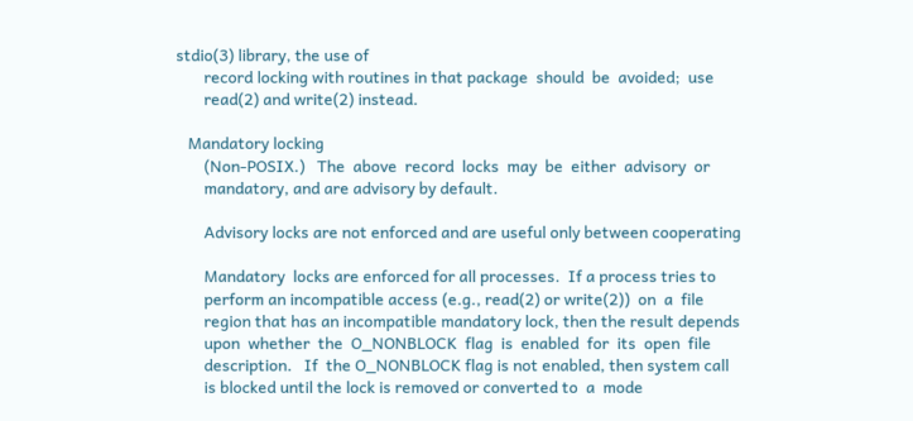stdio(3) library, the use of
       record locking with routines in that package  should  be  avoided;  use
       read(2) and write(2) instead.

   Mandatory locking
       (Non-POSIX.)   The  above  record  locks  may  be  either  advisory  or
       mandatory, and are advisory by default.

       Advisory locks are not enforced and are useful only between cooperating

       Mandatory  locks are enforced for all processes.  If a process tries to
       perform an incompatible access (e.g., read(2) or write(2))  on  a  file
       region that has an incompatible mandatory lock, then the result depends
       upon  whether  the  O_NONBLOCK  flag  is  enabled  for  its  open  file
       description.   If  the O_NONBLOCK flag is not enabled, then system call
       is blocked until the lock is removed or converted to  a  mode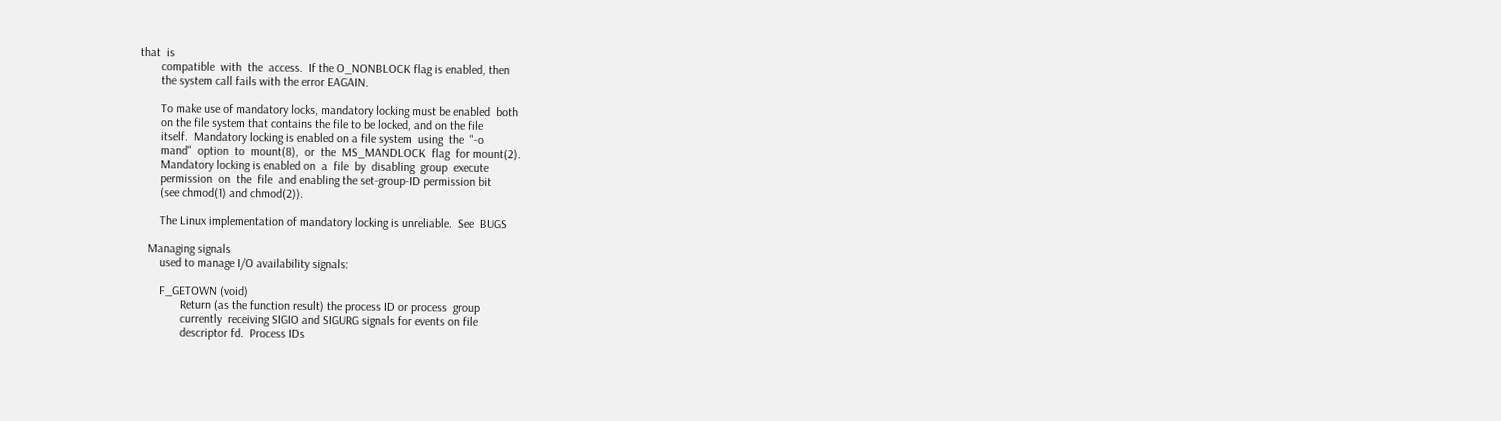that  is
       compatible  with  the  access.  If the O_NONBLOCK flag is enabled, then
       the system call fails with the error EAGAIN.

       To make use of mandatory locks, mandatory locking must be enabled  both
       on the file system that contains the file to be locked, and on the file
       itself.  Mandatory locking is enabled on a file system  using  the  "-o
       mand"  option  to  mount(8),  or  the  MS_MANDLOCK  flag  for mount(2).
       Mandatory locking is enabled on  a  file  by  disabling  group  execute
       permission  on  the  file  and enabling the set-group-ID permission bit
       (see chmod(1) and chmod(2)).

       The Linux implementation of mandatory locking is unreliable.  See  BUGS

   Managing signals
       used to manage I/O availability signals:

       F_GETOWN (void)
              Return (as the function result) the process ID or process  group
              currently  receiving SIGIO and SIGURG signals for events on file
              descriptor fd.  Process IDs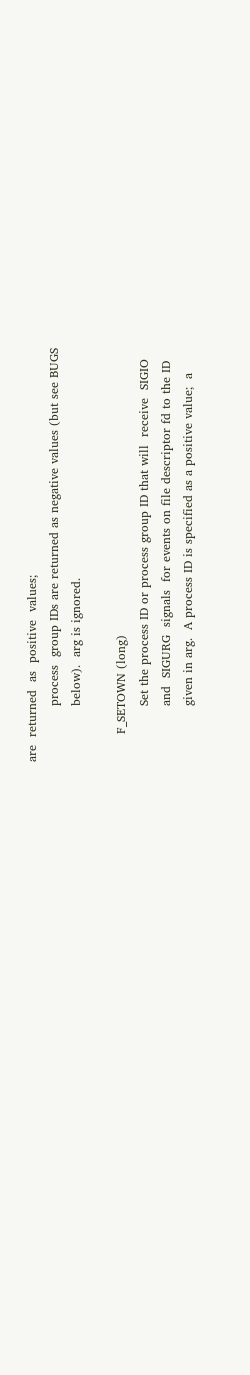are  returned  as  positive  values;
              process  group IDs are returned as negative values (but see BUGS
              below).  arg is ignored.

       F_SETOWN (long)
              Set the process ID or process group ID that will  receive  SIGIO
              and  SIGURG  signals  for events on file descriptor fd to the ID
              given in arg.  A process ID is specified as a positive value;  a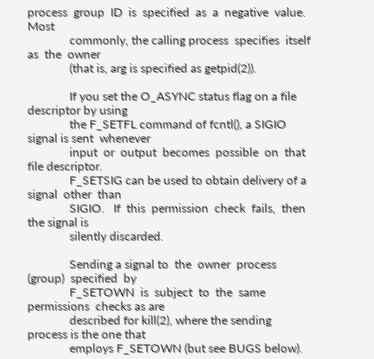process  group  ID  is  specified  as  a  negative  value.  Most
              commonly, the calling process  specifies  itself  as  the  owner
              (that is, arg is specified as getpid(2)).

              If you set the O_ASYNC status flag on a file descriptor by using
              the F_SETFL command of fcntl(), a SIGIO signal is sent  whenever
              input  or  output  becomes  possible  on  that  file descriptor.
              F_SETSIG can be used to obtain delivery of a signal  other  than
              SIGIO.   If  this  permission  check  fails,  then the signal is
              silently discarded.

              Sending a signal to  the  owner  process  (group)  specified  by
              F_SETOWN  is  subject  to  the  same  permissions  checks as are
              described for kill(2), where the sending process is the one that
              employs F_SETOWN (but see BUGS below).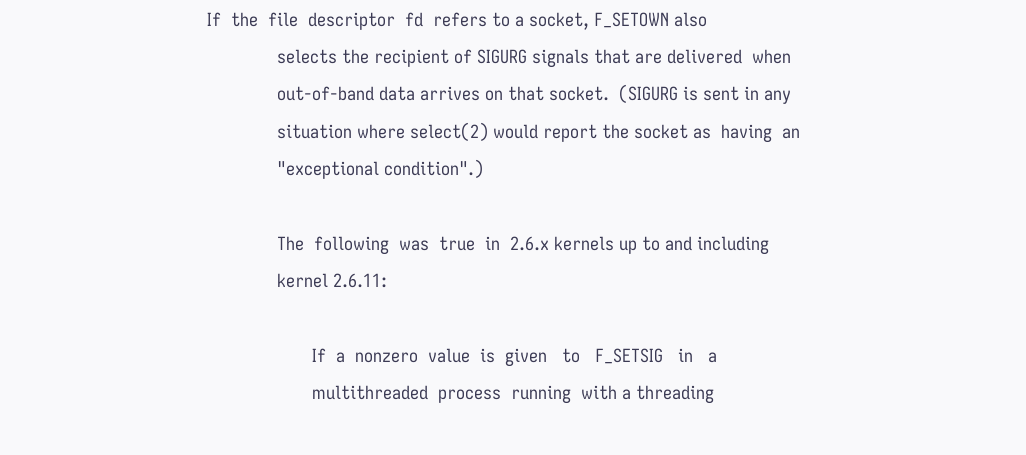If  the  file  descriptor  fd  refers to a socket, F_SETOWN also
              selects the recipient of SIGURG signals that are delivered  when
              out-of-band data arrives on that socket.  (SIGURG is sent in any
              situation where select(2) would report the socket as  having  an
              "exceptional condition".)

              The  following  was  true  in  2.6.x kernels up to and including
              kernel 2.6.11:

                     If  a  nonzero  value  is  given   to   F_SETSIG   in   a
                     multithreaded  process  running  with a threading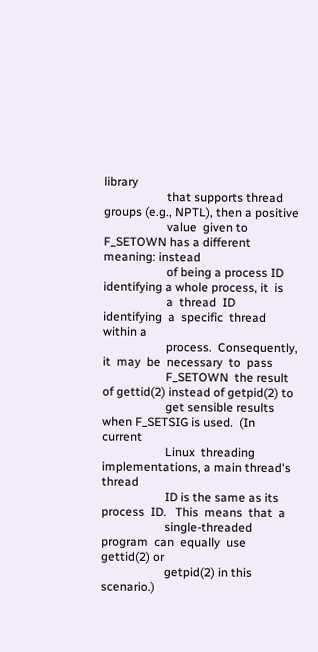library
                     that supports thread groups (e.g., NPTL), then a positive
                     value  given to F_SETOWN has a different meaning: instead
                     of being a process ID identifying a whole process, it  is
                     a  thread  ID  identifying  a  specific  thread  within a
                     process.  Consequently,  it  may  be  necessary  to  pass
                     F_SETOWN  the result of gettid(2) instead of getpid(2) to
                     get sensible results when F_SETSIG is used.  (In  current
                     Linux  threading  implementations, a main thread's thread
                     ID is the same as its process  ID.   This  means  that  a
                     single-threaded  program  can  equally  use  gettid(2) or
                     getpid(2) in this scenario.)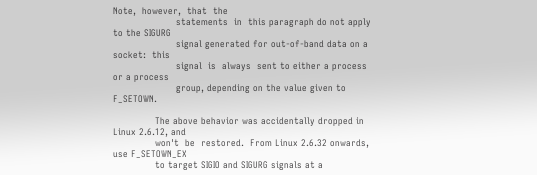Note,  however,  that  the
                     statements  in  this paragraph do not apply to the SIGURG
                     signal generated for out-of-band data on a  socket:  this
                     signal  is  always  sent to either a process or a process
                     group, depending on the value given to F_SETOWN.

              The above behavior was accidentally dropped in Linux 2.6.12, and
              won't  be  restored.  From Linux 2.6.32 onwards, use F_SETOWN_EX
              to target SIGIO and SIGURG signals at a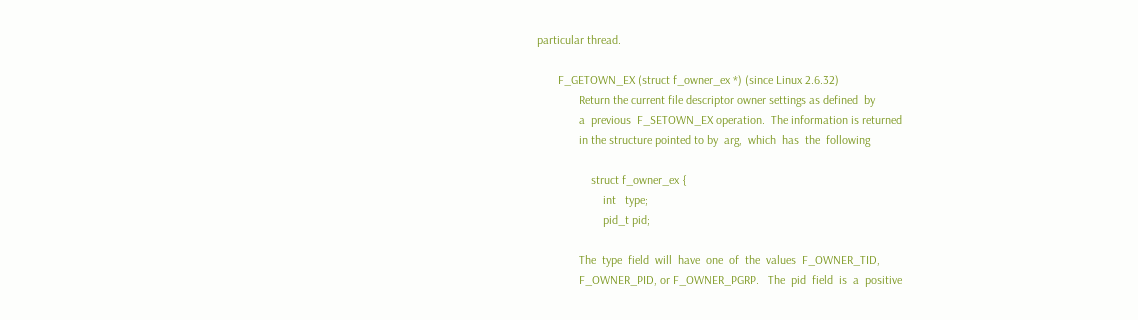particular thread.

       F_GETOWN_EX (struct f_owner_ex *) (since Linux 2.6.32)
              Return the current file descriptor owner settings as defined  by
              a  previous  F_SETOWN_EX operation.  The information is returned
              in the structure pointed to by  arg,  which  has  the  following

                  struct f_owner_ex {
                      int   type;
                      pid_t pid;

              The  type  field  will  have  one  of  the  values  F_OWNER_TID,
              F_OWNER_PID, or F_OWNER_PGRP.   The  pid  field  is  a  positive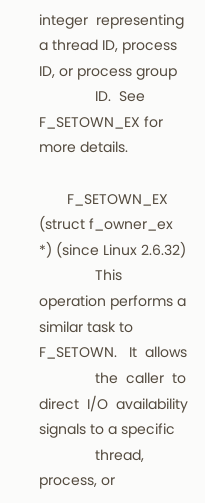integer  representing  a thread ID, process ID, or process group
              ID.  See F_SETOWN_EX for more details.

       F_SETOWN_EX (struct f_owner_ex *) (since Linux 2.6.32)
              This operation performs a similar task to F_SETOWN.   It  allows
              the  caller  to  direct  I/O  availability signals to a specific
              thread, process, or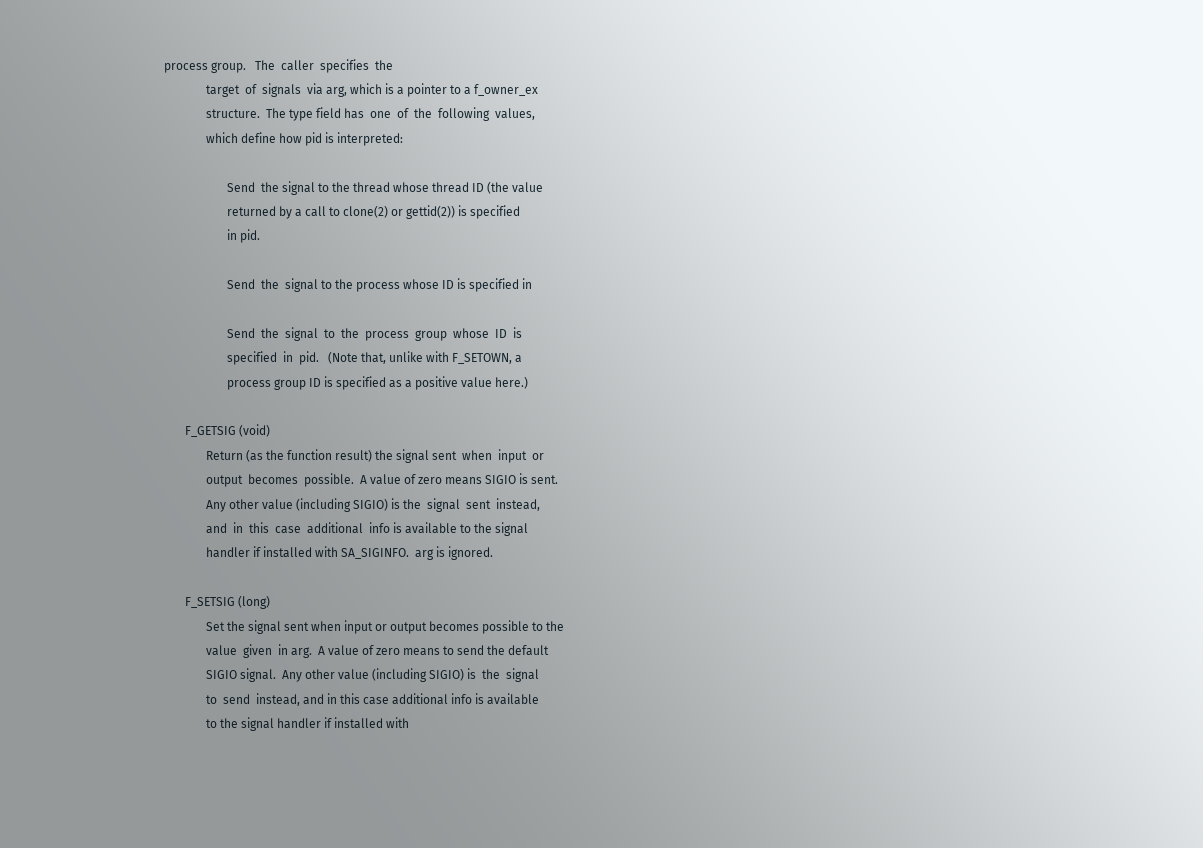process group.   The  caller  specifies  the
              target  of  signals  via arg, which is a pointer to a f_owner_ex
              structure.  The type field has  one  of  the  following  values,
              which define how pid is interpreted:

                     Send  the signal to the thread whose thread ID (the value
                     returned by a call to clone(2) or gettid(2)) is specified
                     in pid.

                     Send  the  signal to the process whose ID is specified in

                     Send  the  signal  to  the  process  group  whose  ID  is
                     specified  in  pid.   (Note that, unlike with F_SETOWN, a
                     process group ID is specified as a positive value here.)

       F_GETSIG (void)
              Return (as the function result) the signal sent  when  input  or
              output  becomes  possible.  A value of zero means SIGIO is sent.
              Any other value (including SIGIO) is the  signal  sent  instead,
              and  in  this  case  additional  info is available to the signal
              handler if installed with SA_SIGINFO.  arg is ignored.

       F_SETSIG (long)
              Set the signal sent when input or output becomes possible to the
              value  given  in arg.  A value of zero means to send the default
              SIGIO signal.  Any other value (including SIGIO) is  the  signal
              to  send  instead, and in this case additional info is available
              to the signal handler if installed with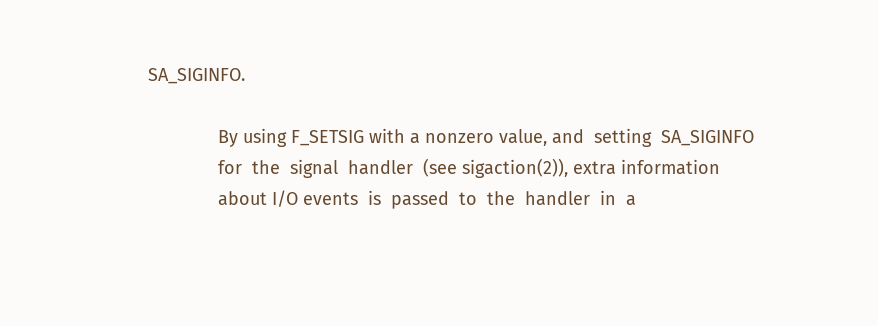SA_SIGINFO.

              By using F_SETSIG with a nonzero value, and  setting  SA_SIGINFO
              for  the  signal  handler  (see sigaction(2)), extra information
              about I/O events  is  passed  to  the  handler  in  a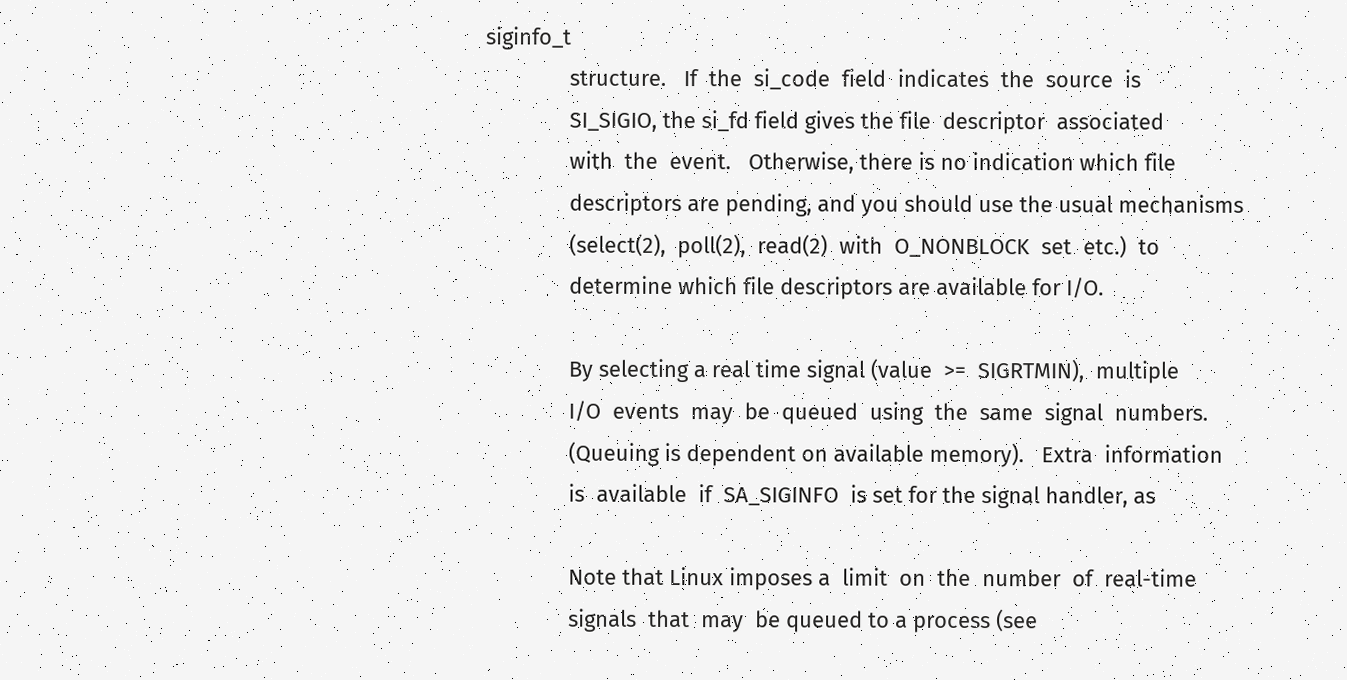siginfo_t
              structure.   If  the  si_code  field  indicates  the  source  is
              SI_SIGIO, the si_fd field gives the file  descriptor  associated
              with  the  event.   Otherwise, there is no indication which file
              descriptors are pending, and you should use the usual mechanisms
              (select(2),  poll(2),  read(2)  with  O_NONBLOCK  set  etc.)  to
              determine which file descriptors are available for I/O.

              By selecting a real time signal (value  >=  SIGRTMIN),  multiple
              I/O  events  may  be  queued  using  the  same  signal  numbers.
              (Queuing is dependent on available memory).   Extra  information
              is  available  if  SA_SIGINFO  is set for the signal handler, as

              Note that Linux imposes a  limit  on  the  number  of  real-time
              signals  that  may  be queued to a process (see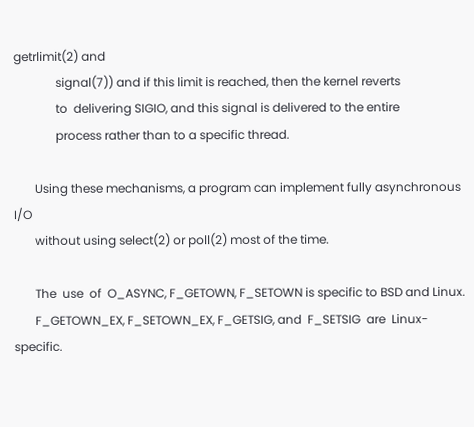getrlimit(2) and
              signal(7)) and if this limit is reached, then the kernel reverts
              to  delivering SIGIO, and this signal is delivered to the entire
              process rather than to a specific thread.

       Using these mechanisms, a program can implement fully asynchronous  I/O
       without using select(2) or poll(2) most of the time.

       The  use  of  O_ASYNC, F_GETOWN, F_SETOWN is specific to BSD and Linux.
       F_GETOWN_EX, F_SETOWN_EX, F_GETSIG, and  F_SETSIG  are  Linux-specific.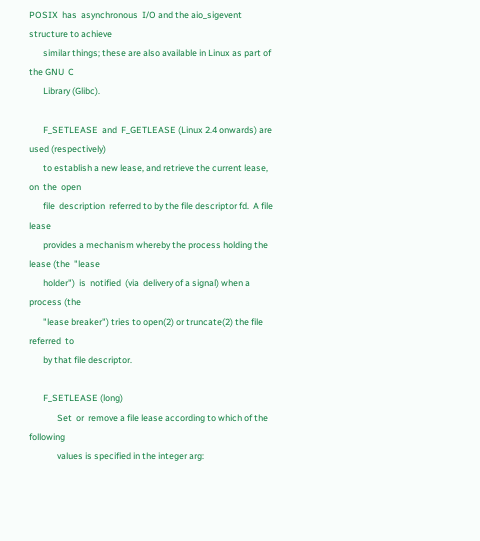POSIX  has  asynchronous  I/O and the aio_sigevent structure to achieve
       similar things; these are also available in Linux as part of the GNU  C
       Library (Glibc).

       F_SETLEASE  and  F_GETLEASE (Linux 2.4 onwards) are used (respectively)
       to establish a new lease, and retrieve the current lease, on  the  open
       file  description  referred to by the file descriptor fd.  A file lease
       provides a mechanism whereby the process holding the lease (the  "lease
       holder")  is  notified  (via  delivery of a signal) when a process (the
       "lease breaker") tries to open(2) or truncate(2) the file  referred  to
       by that file descriptor.

       F_SETLEASE (long)
              Set  or  remove a file lease according to which of the following
              values is specified in the integer arg: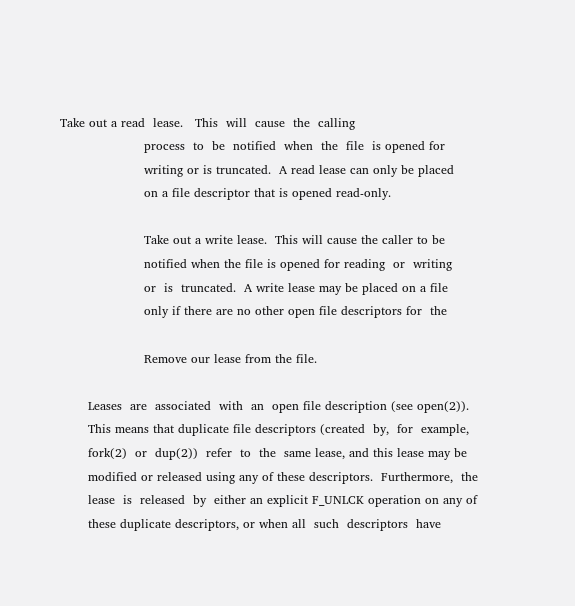Take out a read  lease.   This  will  cause  the  calling
                     process  to  be  notified  when  the  file  is opened for
                     writing or is truncated.  A read lease can only be placed
                     on a file descriptor that is opened read-only.

                     Take out a write lease.  This will cause the caller to be
                     notified when the file is opened for reading  or  writing
                     or  is  truncated.  A write lease may be placed on a file
                     only if there are no other open file descriptors for  the

                     Remove our lease from the file.

       Leases  are  associated  with  an  open file description (see open(2)).
       This means that duplicate file descriptors (created  by,  for  example,
       fork(2)  or  dup(2))  refer  to  the  same lease, and this lease may be
       modified or released using any of these descriptors.  Furthermore,  the
       lease  is  released  by  either an explicit F_UNLCK operation on any of
       these duplicate descriptors, or when all  such  descriptors  have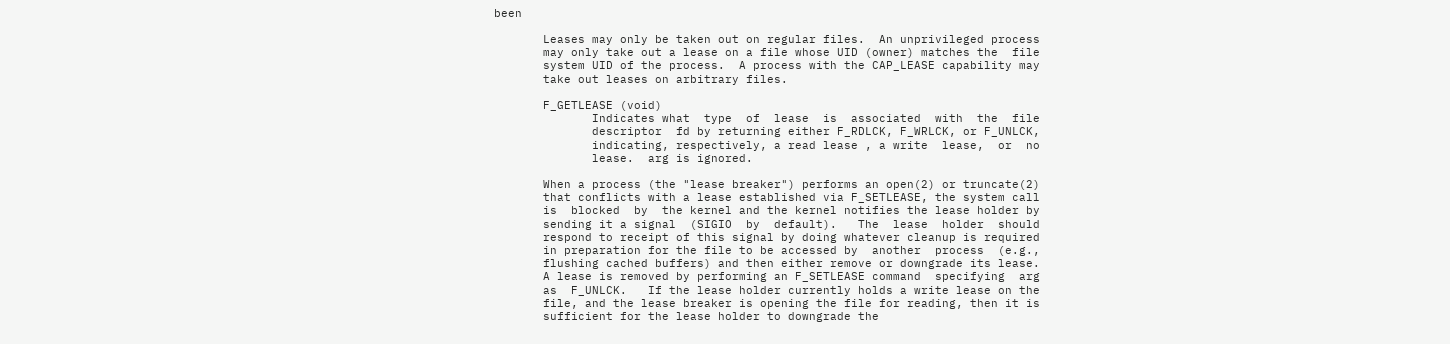been

       Leases may only be taken out on regular files.  An unprivileged process
       may only take out a lease on a file whose UID (owner) matches the  file
       system UID of the process.  A process with the CAP_LEASE capability may
       take out leases on arbitrary files.

       F_GETLEASE (void)
              Indicates what  type  of  lease  is  associated  with  the  file
              descriptor  fd by returning either F_RDLCK, F_WRLCK, or F_UNLCK,
              indicating, respectively, a read lease , a write  lease,  or  no
              lease.  arg is ignored.

       When a process (the "lease breaker") performs an open(2) or truncate(2)
       that conflicts with a lease established via F_SETLEASE, the system call
       is  blocked  by  the kernel and the kernel notifies the lease holder by
       sending it a signal  (SIGIO  by  default).   The  lease  holder  should
       respond to receipt of this signal by doing whatever cleanup is required
       in preparation for the file to be accessed by  another  process  (e.g.,
       flushing cached buffers) and then either remove or downgrade its lease.
       A lease is removed by performing an F_SETLEASE command  specifying  arg
       as  F_UNLCK.   If the lease holder currently holds a write lease on the
       file, and the lease breaker is opening the file for reading, then it is
       sufficient for the lease holder to downgrade the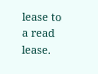lease to a read lease.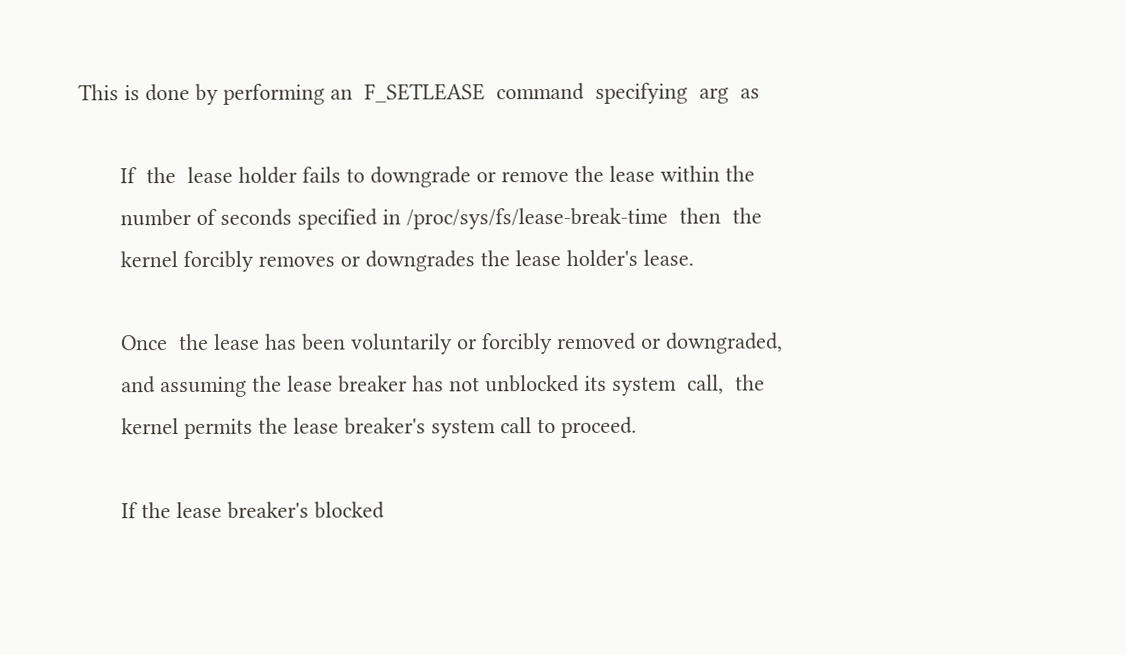This is done by performing an  F_SETLEASE  command  specifying  arg  as

       If  the  lease holder fails to downgrade or remove the lease within the
       number of seconds specified in /proc/sys/fs/lease-break-time  then  the
       kernel forcibly removes or downgrades the lease holder's lease.

       Once  the lease has been voluntarily or forcibly removed or downgraded,
       and assuming the lease breaker has not unblocked its system  call,  the
       kernel permits the lease breaker's system call to proceed.

       If the lease breaker's blocked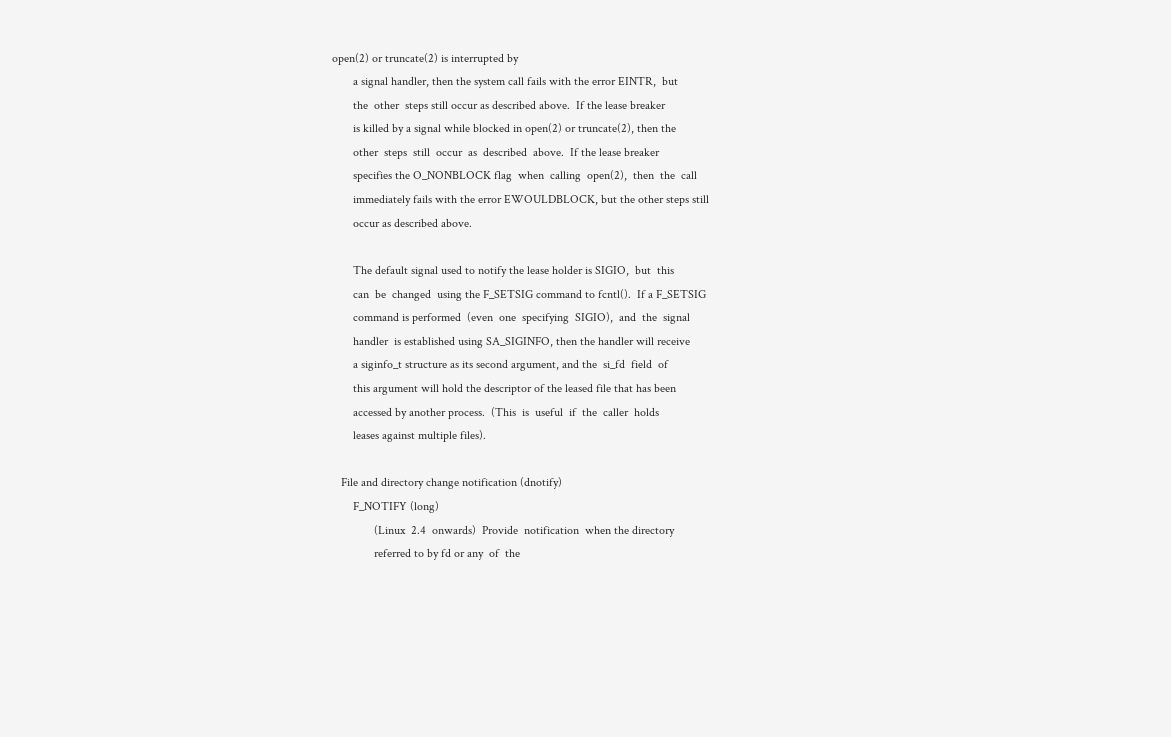open(2) or truncate(2) is interrupted by
       a signal handler, then the system call fails with the error EINTR,  but
       the  other  steps still occur as described above.  If the lease breaker
       is killed by a signal while blocked in open(2) or truncate(2), then the
       other  steps  still  occur  as  described  above.  If the lease breaker
       specifies the O_NONBLOCK flag  when  calling  open(2),  then  the  call
       immediately fails with the error EWOULDBLOCK, but the other steps still
       occur as described above.

       The default signal used to notify the lease holder is SIGIO,  but  this
       can  be  changed  using the F_SETSIG command to fcntl().  If a F_SETSIG
       command is performed  (even  one  specifying  SIGIO),  and  the  signal
       handler  is established using SA_SIGINFO, then the handler will receive
       a siginfo_t structure as its second argument, and the  si_fd  field  of
       this argument will hold the descriptor of the leased file that has been
       accessed by another process.  (This  is  useful  if  the  caller  holds
       leases against multiple files).

   File and directory change notification (dnotify)
       F_NOTIFY (long)
              (Linux  2.4  onwards)  Provide  notification  when the directory
              referred to by fd or any  of  the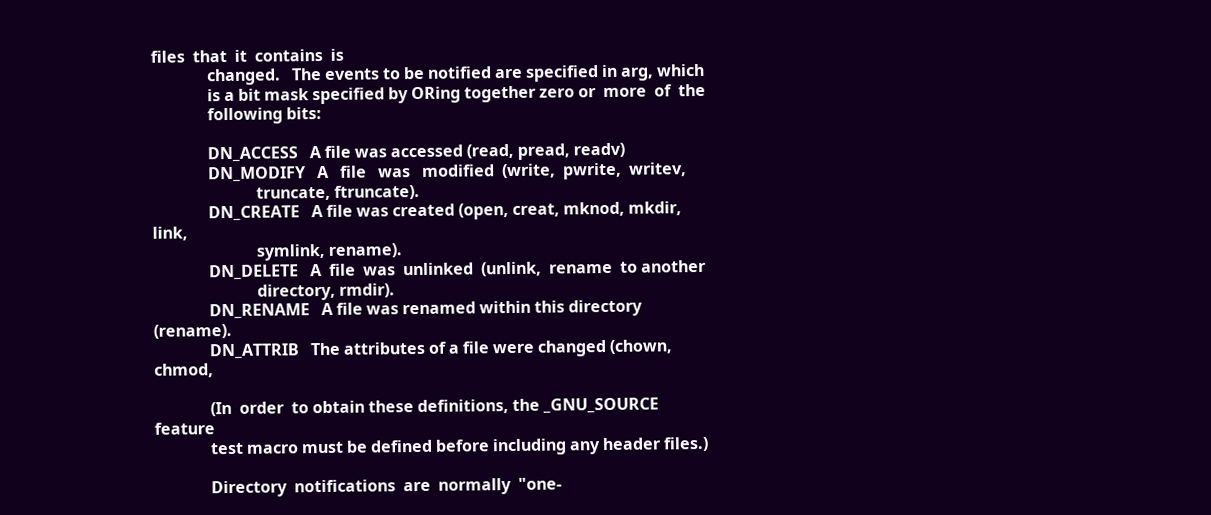files  that  it  contains  is
              changed.   The events to be notified are specified in arg, which
              is a bit mask specified by ORing together zero or  more  of  the
              following bits:

              DN_ACCESS   A file was accessed (read, pread, readv)
              DN_MODIFY   A   file   was   modified  (write,  pwrite,  writev,
                          truncate, ftruncate).
              DN_CREATE   A file was created (open, creat, mknod, mkdir, link,
                          symlink, rename).
              DN_DELETE   A  file  was  unlinked  (unlink,  rename  to another
                          directory, rmdir).
              DN_RENAME   A file was renamed within this directory (rename).
              DN_ATTRIB   The attributes of a file were changed (chown, chmod,

              (In  order  to obtain these definitions, the _GNU_SOURCE feature
              test macro must be defined before including any header files.)

              Directory  notifications  are  normally  "one-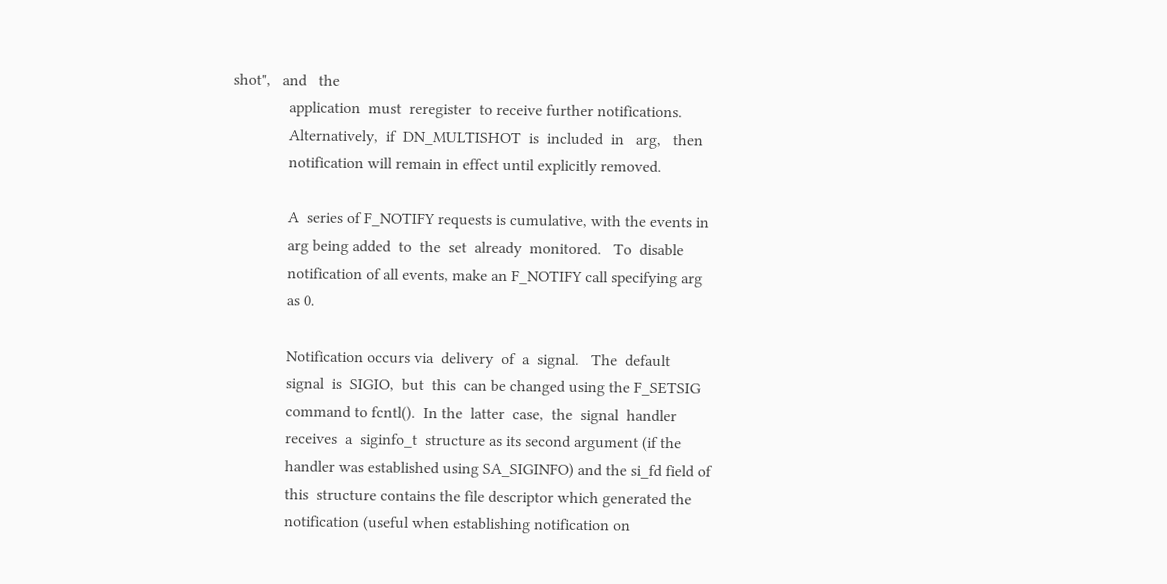shot",   and   the
              application  must  reregister  to receive further notifications.
              Alternatively,  if  DN_MULTISHOT  is  included  in   arg,   then
              notification will remain in effect until explicitly removed.

              A  series of F_NOTIFY requests is cumulative, with the events in
              arg being added  to  the  set  already  monitored.   To  disable
              notification of all events, make an F_NOTIFY call specifying arg
              as 0.

              Notification occurs via  delivery  of  a  signal.   The  default
              signal  is  SIGIO,  but  this  can be changed using the F_SETSIG
              command to fcntl().  In the  latter  case,  the  signal  handler
              receives  a  siginfo_t  structure as its second argument (if the
              handler was established using SA_SIGINFO) and the si_fd field of
              this  structure contains the file descriptor which generated the
              notification (useful when establishing notification on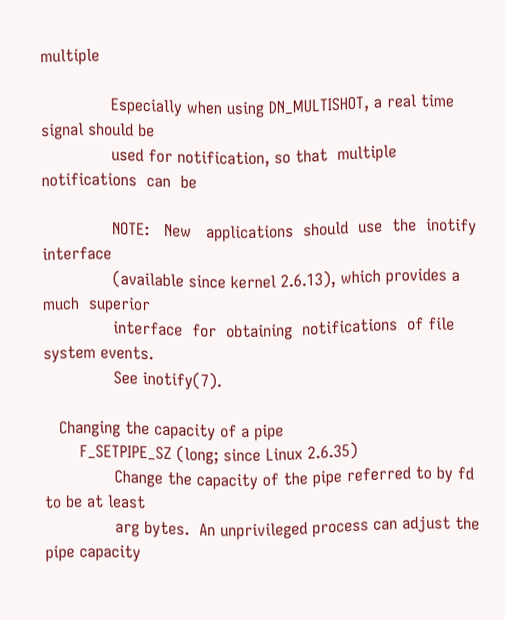multiple

              Especially when using DN_MULTISHOT, a real time signal should be
              used for notification, so that  multiple  notifications  can  be

              NOTE:   New   applications  should  use  the  inotify  interface
              (available since kernel 2.6.13), which provides a much  superior
              interface  for  obtaining  notifications  of file system events.
              See inotify(7).

   Changing the capacity of a pipe
       F_SETPIPE_SZ (long; since Linux 2.6.35)
              Change the capacity of the pipe referred to by fd to be at least
              arg bytes.  An unprivileged process can adjust the pipe capacity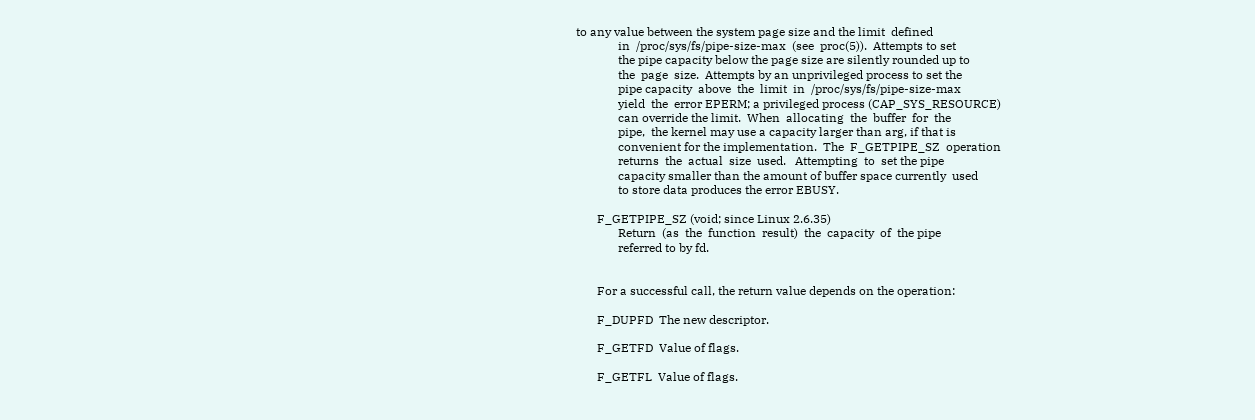to any value between the system page size and the limit  defined
              in  /proc/sys/fs/pipe-size-max  (see  proc(5)).  Attempts to set
              the pipe capacity below the page size are silently rounded up to
              the  page  size.  Attempts by an unprivileged process to set the
              pipe capacity  above  the  limit  in  /proc/sys/fs/pipe-size-max
              yield  the  error EPERM; a privileged process (CAP_SYS_RESOURCE)
              can override the limit.  When  allocating  the  buffer  for  the
              pipe,  the kernel may use a capacity larger than arg, if that is
              convenient for the implementation.  The  F_GETPIPE_SZ  operation
              returns  the  actual  size  used.   Attempting  to  set the pipe
              capacity smaller than the amount of buffer space currently  used
              to store data produces the error EBUSY.

       F_GETPIPE_SZ (void; since Linux 2.6.35)
              Return  (as  the  function  result)  the  capacity  of  the pipe
              referred to by fd.


       For a successful call, the return value depends on the operation:

       F_DUPFD  The new descriptor.

       F_GETFD  Value of flags.

       F_GETFL  Value of flags.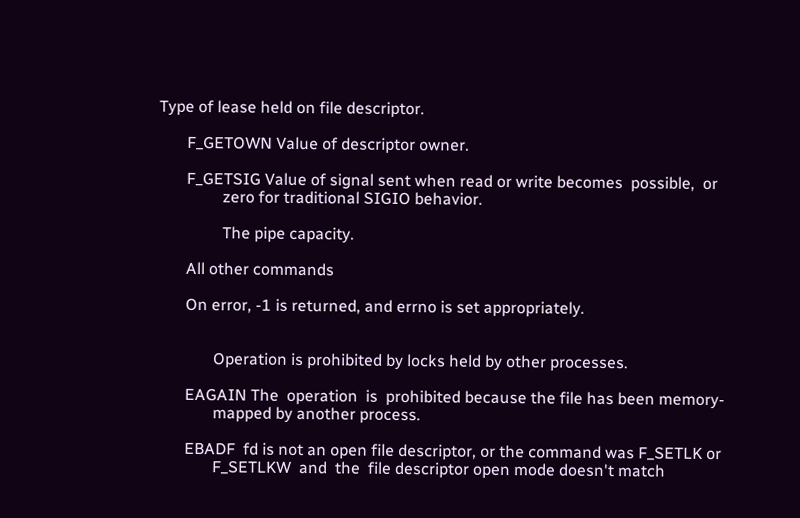Type of lease held on file descriptor.

       F_GETOWN Value of descriptor owner.

       F_GETSIG Value of signal sent when read or write becomes  possible,  or
                zero for traditional SIGIO behavior.

                The pipe capacity.

       All other commands

       On error, -1 is returned, and errno is set appropriately.


              Operation is prohibited by locks held by other processes.

       EAGAIN The  operation  is  prohibited because the file has been memory-
              mapped by another process.

       EBADF  fd is not an open file descriptor, or the command was F_SETLK or
              F_SETLKW  and  the  file descriptor open mode doesn't match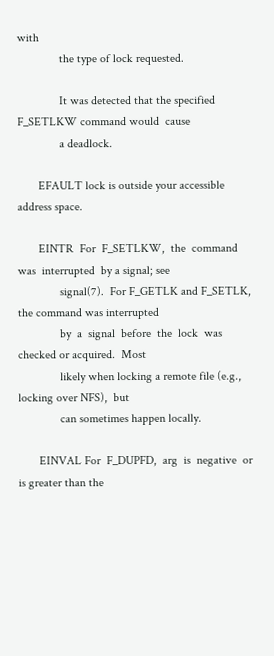with
              the type of lock requested.

              It was detected that the specified F_SETLKW command would  cause
              a deadlock.

       EFAULT lock is outside your accessible address space.

       EINTR  For  F_SETLKW,  the  command  was  interrupted  by a signal; see
              signal(7).  For F_GETLK and F_SETLK, the command was interrupted
              by  a  signal  before  the  lock  was checked or acquired.  Most
              likely when locking a remote file (e.g., locking over NFS),  but
              can sometimes happen locally.

       EINVAL For  F_DUPFD,  arg  is  negative  or is greater than the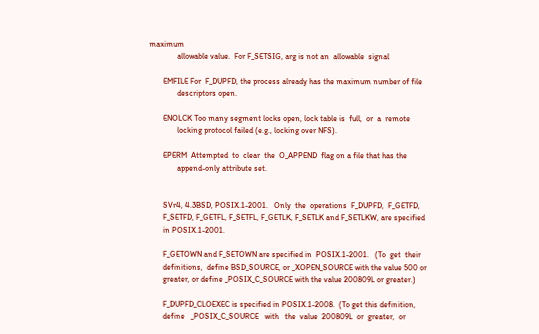maximum
              allowable value.  For F_SETSIG, arg is not an  allowable  signal

       EMFILE For  F_DUPFD, the process already has the maximum number of file
              descriptors open.

       ENOLCK Too many segment locks open, lock table is  full,  or  a  remote
              locking protocol failed (e.g., locking over NFS).

       EPERM  Attempted  to  clear  the  O_APPEND  flag on a file that has the
              append-only attribute set.


       SVr4, 4.3BSD, POSIX.1-2001.   Only  the  operations  F_DUPFD,  F_GETFD,
       F_SETFD, F_GETFL, F_SETFL, F_GETLK, F_SETLK and F_SETLKW, are specified
       in POSIX.1-2001.

       F_GETOWN and F_SETOWN are specified in  POSIX.1-2001.   (To  get  their
       definitions,  define BSD_SOURCE, or _XOPEN_SOURCE with the value 500 or
       greater, or define _POSIX_C_SOURCE with the value 200809L or greater.)

       F_DUPFD_CLOEXEC is specified in POSIX.1-2008.  (To get this definition,
       define   _POSIX_C_SOURCE   with   the  value  200809L  or  greater,  or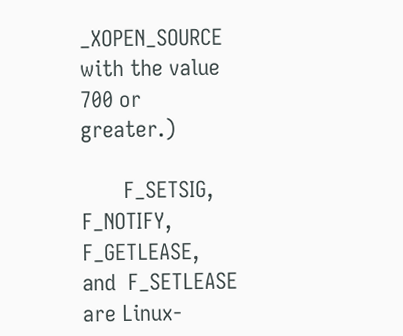_XOPEN_SOURCE with the value 700 or greater.)

       F_SETSIG,  F_NOTIFY,  F_GETLEASE,  and  F_SETLEASE  are Linux-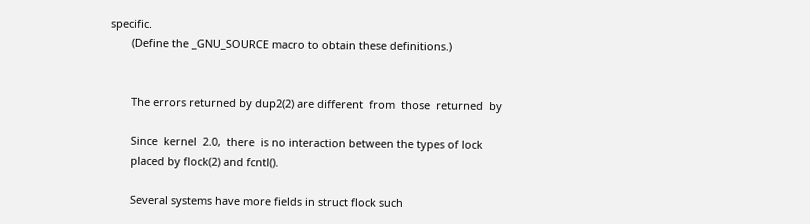specific.
       (Define the _GNU_SOURCE macro to obtain these definitions.)


       The errors returned by dup2(2) are different  from  those  returned  by

       Since  kernel  2.0,  there  is no interaction between the types of lock
       placed by flock(2) and fcntl().

       Several systems have more fields in struct flock such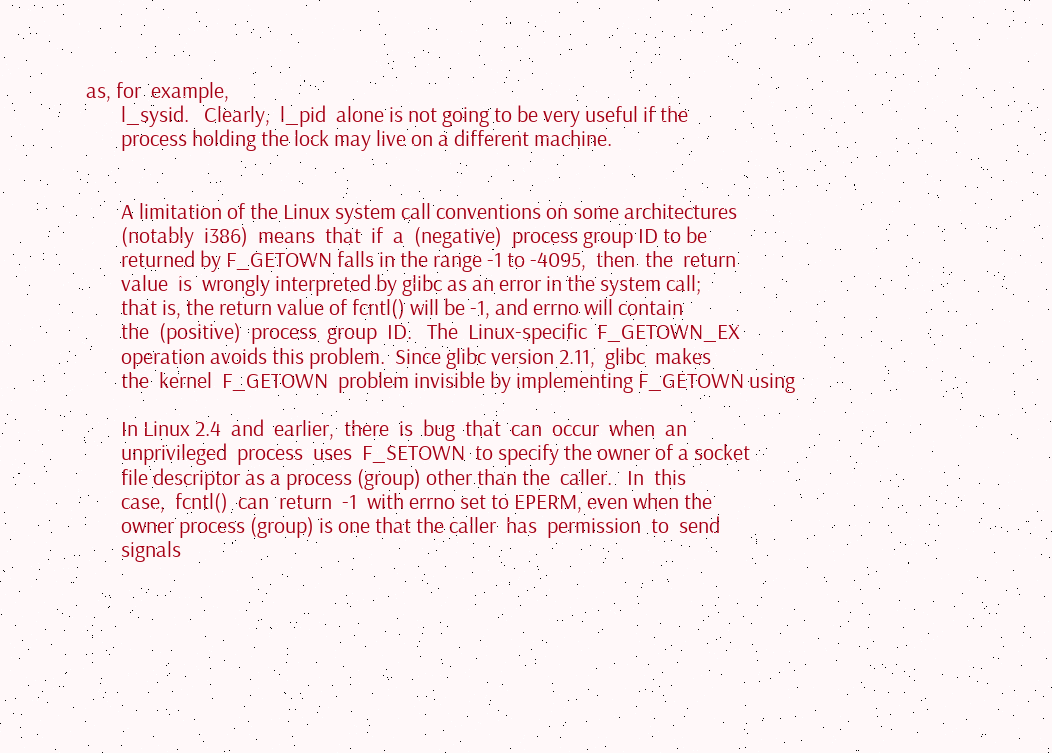as, for  example,
       l_sysid.   Clearly,  l_pid  alone is not going to be very useful if the
       process holding the lock may live on a different machine.


       A limitation of the Linux system call conventions on some architectures
       (notably  i386)  means  that  if  a  (negative)  process group ID to be
       returned by F_GETOWN falls in the range -1 to -4095,  then  the  return
       value  is  wrongly interpreted by glibc as an error in the system call;
       that is, the return value of fcntl() will be -1, and errno will contain
       the  (positive)  process  group  ID.   The  Linux-specific  F_GETOWN_EX
       operation avoids this problem.  Since glibc version 2.11,  glibc  makes
       the  kernel  F_GETOWN  problem invisible by implementing F_GETOWN using

       In Linux 2.4  and  earlier,  there  is  bug  that  can  occur  when  an
       unprivileged  process  uses  F_SETOWN  to specify the owner of a socket
       file descriptor as a process (group) other than the  caller.   In  this
       case,  fcntl()  can  return  -1  with errno set to EPERM, even when the
       owner process (group) is one that the caller  has  permission  to  send
       signals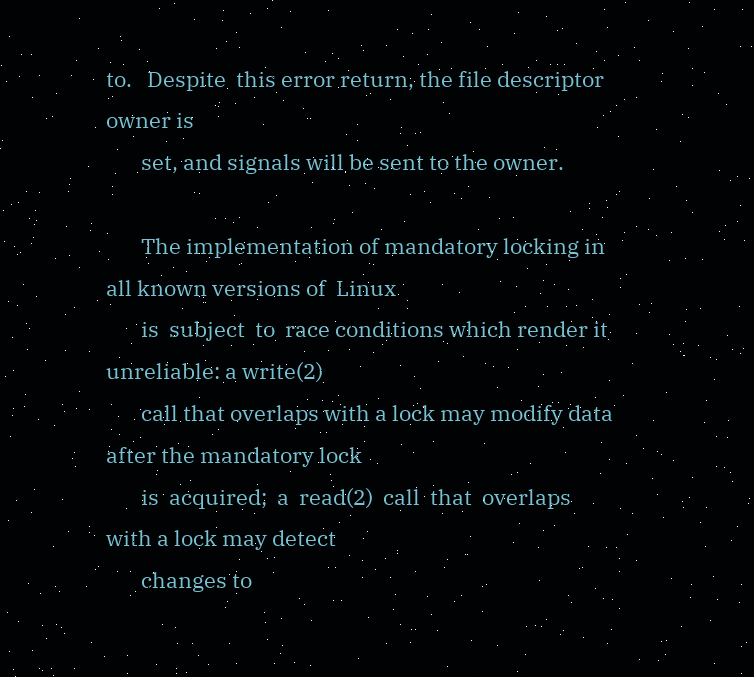to.   Despite  this error return, the file descriptor owner is
       set, and signals will be sent to the owner.

       The implementation of mandatory locking in all known versions of  Linux
       is  subject  to  race conditions which render it unreliable: a write(2)
       call that overlaps with a lock may modify data after the mandatory lock
       is  acquired;  a  read(2)  call  that  overlaps  with a lock may detect
       changes to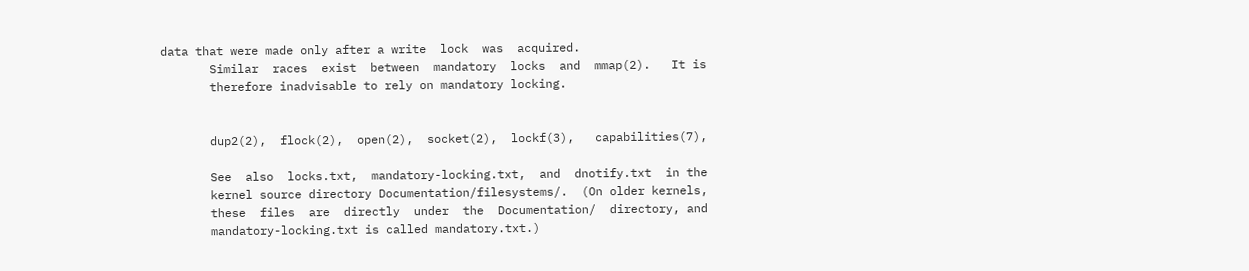data that were made only after a write  lock  was  acquired.
       Similar  races  exist  between  mandatory  locks  and  mmap(2).   It is
       therefore inadvisable to rely on mandatory locking.


       dup2(2),  flock(2),  open(2),  socket(2),  lockf(3),   capabilities(7),

       See  also  locks.txt,  mandatory-locking.txt,  and  dnotify.txt  in the
       kernel source directory Documentation/filesystems/.  (On older kernels,
       these  files  are  directly  under  the  Documentation/  directory, and
       mandatory-locking.txt is called mandatory.txt.)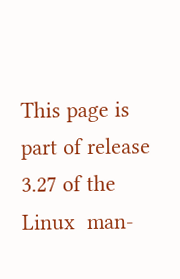This page is part of release 3.27 of the Linux  man-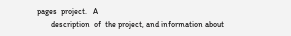pages  project.   A
       description  of  the project, and information about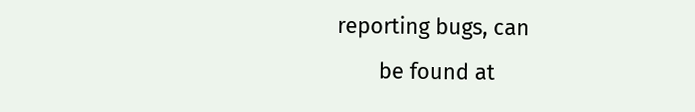reporting bugs, can
       be found at